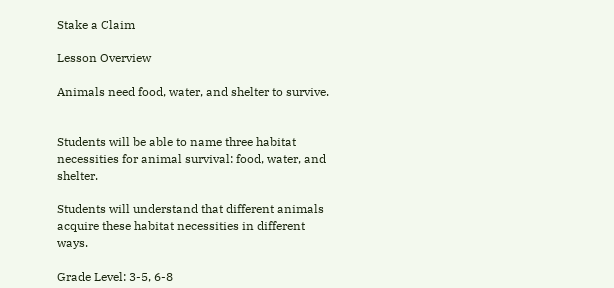Stake a Claim

Lesson Overview

Animals need food, water, and shelter to survive.


Students will be able to name three habitat necessities for animal survival: food, water, and shelter.

Students will understand that different animals acquire these habitat necessities in different ways.

Grade Level: 3-5, 6-8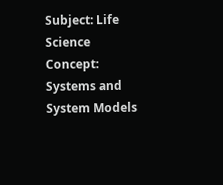Subject: Life Science
Concept: Systems and System Models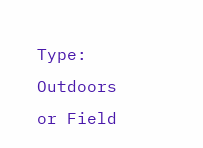Type: Outdoors or Field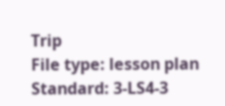Trip
File type: lesson plan
Standard: 3-LS4-3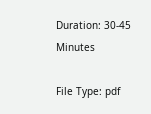Duration: 30-45 Minutes

File Type: pdf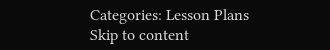Categories: Lesson Plans
Skip to content